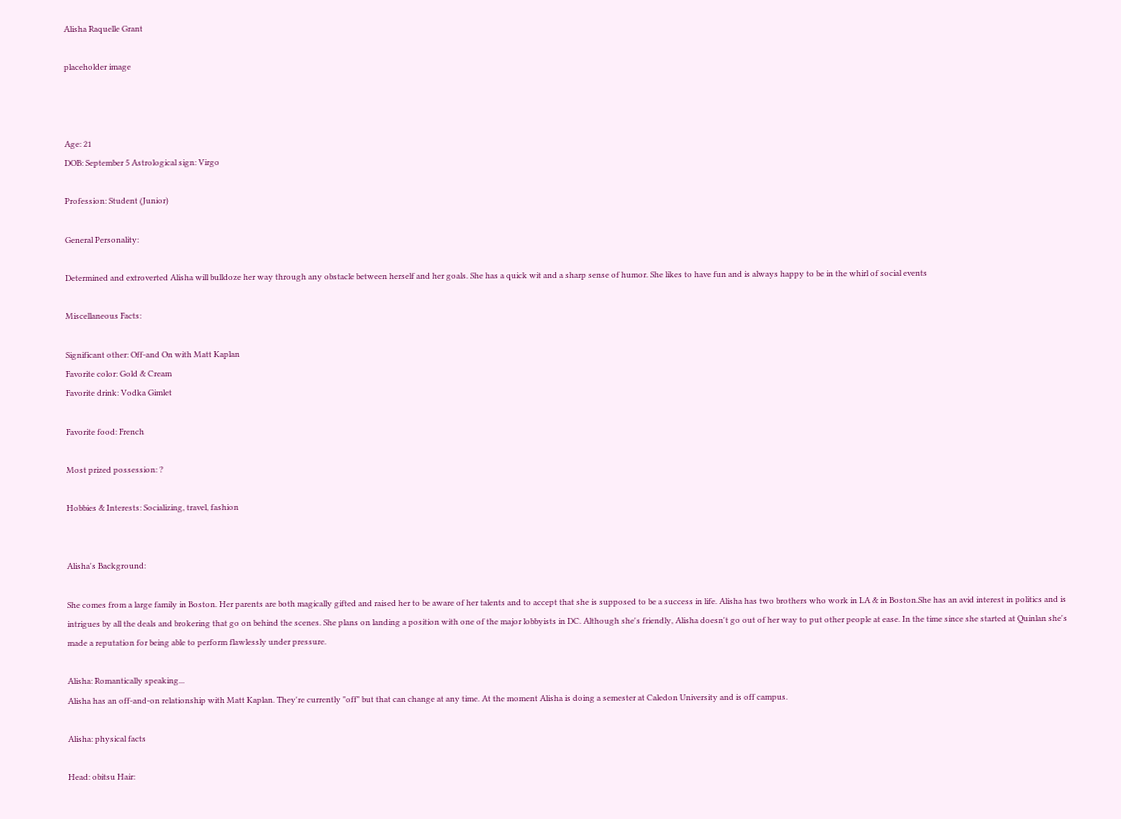Alisha Raquelle Grant

placeholder image



Age: 21
DOB: September 5 Astrological sign: Virgo

Profession: Student (Junior)

General Personality:

Determined and extroverted Alisha will bulldoze her way through any obstacle between herself and her goals. She has a quick wit and a sharp sense of humor. She likes to have fun and is always happy to be in the whirl of social events

Miscellaneous Facts:

Significant other: Off-and On with Matt Kaplan
Favorite color: Gold & Cream
Favorite drink: Vodka Gimlet

Favorite food: French

Most prized possession: ?

Hobbies & Interests: Socializing, travel, fashion


Alisha's Background:

She comes from a large family in Boston. Her parents are both magically gifted and raised her to be aware of her talents and to accept that she is supposed to be a success in life. Alisha has two brothers who work in LA & in Boston.She has an avid interest in politics and is intrigues by all the deals and brokering that go on behind the scenes. She plans on landing a position with one of the major lobbyists in DC. Although she's friendly, Alisha doesn't go out of her way to put other people at ease. In the time since she started at Quinlan she's made a reputation for being able to perform flawlessly under pressure.

Alisha: Romantically speaking...
Alisha has an off-and-on relationship with Matt Kaplan. They're currently "off" but that can change at any time. At the moment Alisha is doing a semester at Caledon University and is off campus.

Alisha: physical facts

Head: obitsu Hair: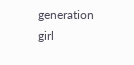generation girl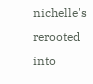nichelle's rerooted into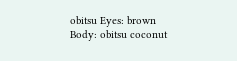obitsu Eyes: brown Body: obitsu coconut